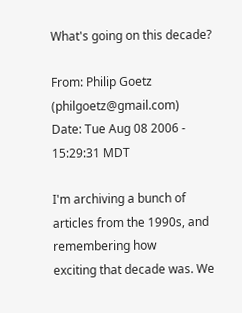What's going on this decade?

From: Philip Goetz (philgoetz@gmail.com)
Date: Tue Aug 08 2006 - 15:29:31 MDT

I'm archiving a bunch of articles from the 1990s, and remembering how
exciting that decade was. We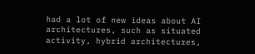had a lot of new ideas about AI
architectures, such as situated activity, hybrid architectures,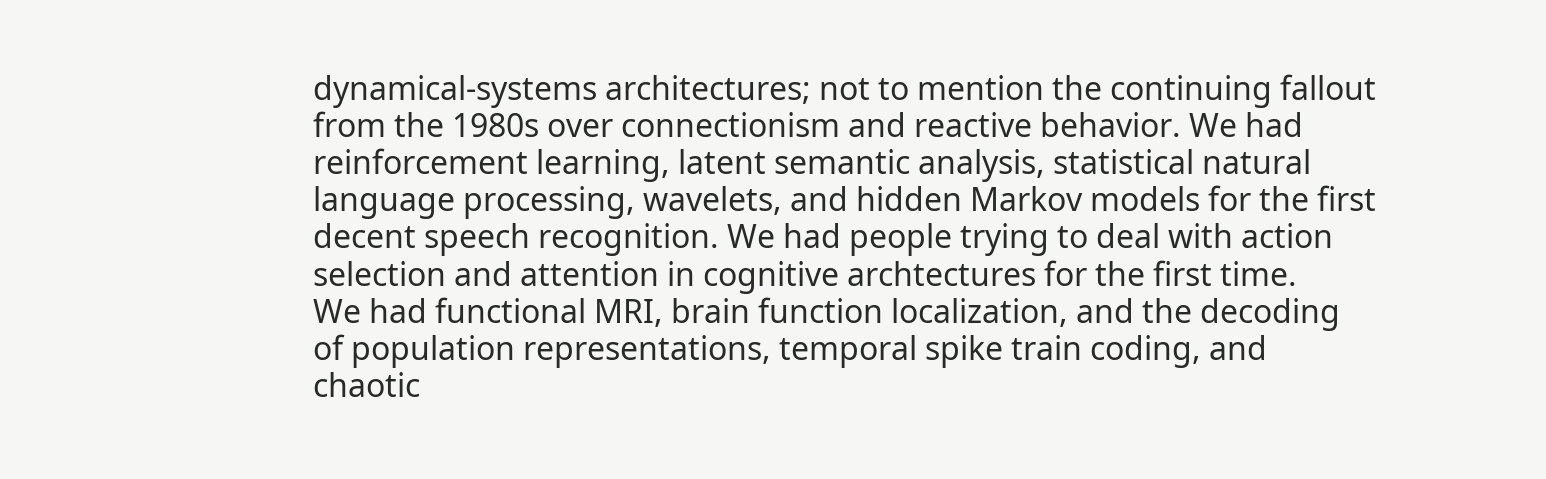dynamical-systems architectures; not to mention the continuing fallout
from the 1980s over connectionism and reactive behavior. We had
reinforcement learning, latent semantic analysis, statistical natural
language processing, wavelets, and hidden Markov models for the first
decent speech recognition. We had people trying to deal with action
selection and attention in cognitive archtectures for the first time.
We had functional MRI, brain function localization, and the decoding
of population representations, temporal spike train coding, and
chaotic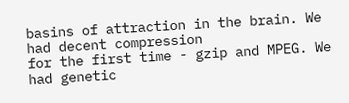basins of attraction in the brain. We had decent compression
for the first time - gzip and MPEG. We had genetic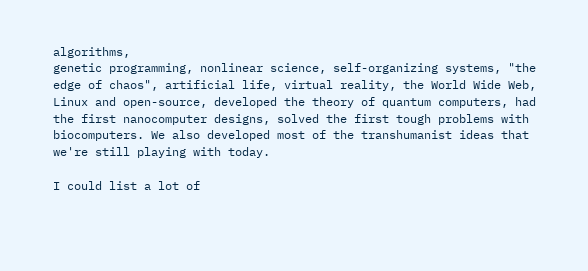algorithms,
genetic programming, nonlinear science, self-organizing systems, "the
edge of chaos", artificial life, virtual reality, the World Wide Web,
Linux and open-source, developed the theory of quantum computers, had
the first nanocomputer designs, solved the first tough problems with
biocomputers. We also developed most of the transhumanist ideas that
we're still playing with today.

I could list a lot of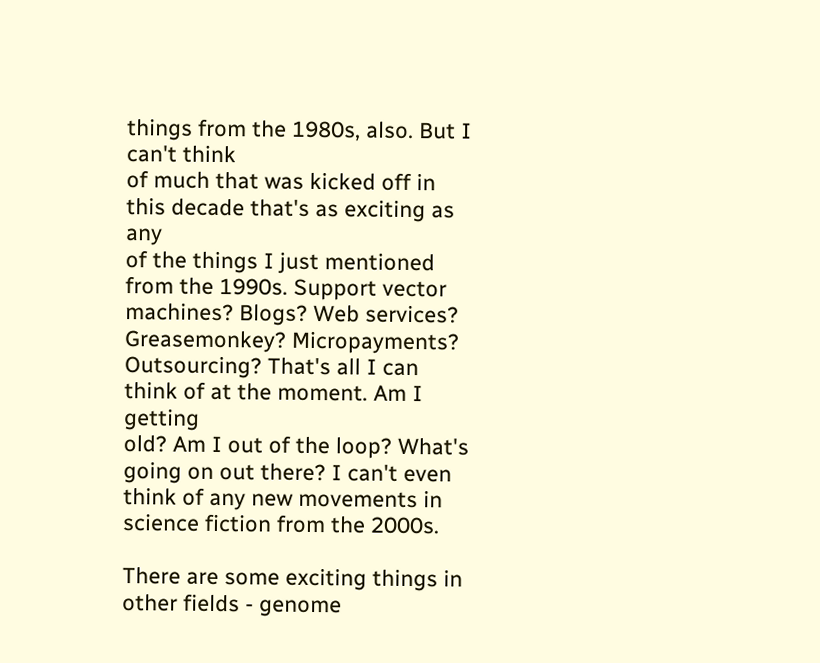things from the 1980s, also. But I can't think
of much that was kicked off in this decade that's as exciting as any
of the things I just mentioned from the 1990s. Support vector
machines? Blogs? Web services? Greasemonkey? Micropayments?
Outsourcing? That's all I can think of at the moment. Am I getting
old? Am I out of the loop? What's going on out there? I can't even
think of any new movements in science fiction from the 2000s.

There are some exciting things in other fields - genome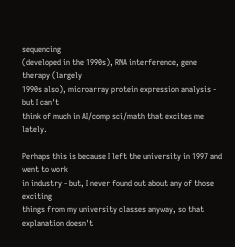sequencing
(developed in the 1990s), RNA interference, gene therapy (largely
1990s also), microarray protein expression analysis - but I can't
think of much in AI/comp sci/math that excites me lately.

Perhaps this is because I left the university in 1997 and went to work
in industry - but, I never found out about any of those exciting
things from my university classes anyway, so that explanation doesn't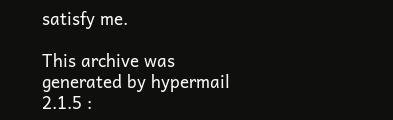satisfy me.

This archive was generated by hypermail 2.1.5 :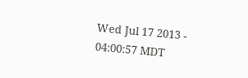Wed Jul 17 2013 - 04:00:57 MDT